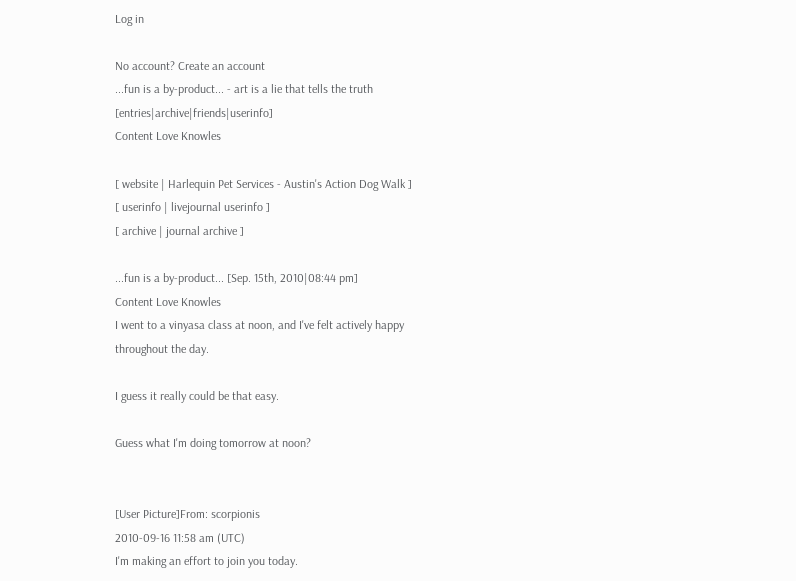Log in

No account? Create an account
...fun is a by-product... - art is a lie that tells the truth [entries|archive|friends|userinfo]
Content Love Knowles

[ website | Harlequin Pet Services - Austin's Action Dog Walk ]
[ userinfo | livejournal userinfo ]
[ archive | journal archive ]

...fun is a by-product... [Sep. 15th, 2010|08:44 pm]
Content Love Knowles
I went to a vinyasa class at noon, and I've felt actively happy throughout the day.

I guess it really could be that easy.

Guess what I'm doing tomorrow at noon?


[User Picture]From: scorpionis
2010-09-16 11:58 am (UTC)
I'm making an effort to join you today.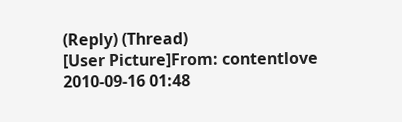(Reply) (Thread)
[User Picture]From: contentlove
2010-09-16 01:48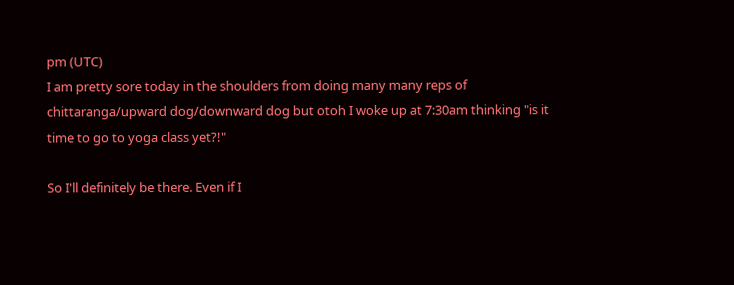pm (UTC)
I am pretty sore today in the shoulders from doing many many reps of chittaranga/upward dog/downward dog but otoh I woke up at 7:30am thinking "is it time to go to yoga class yet?!"

So I'll definitely be there. Even if I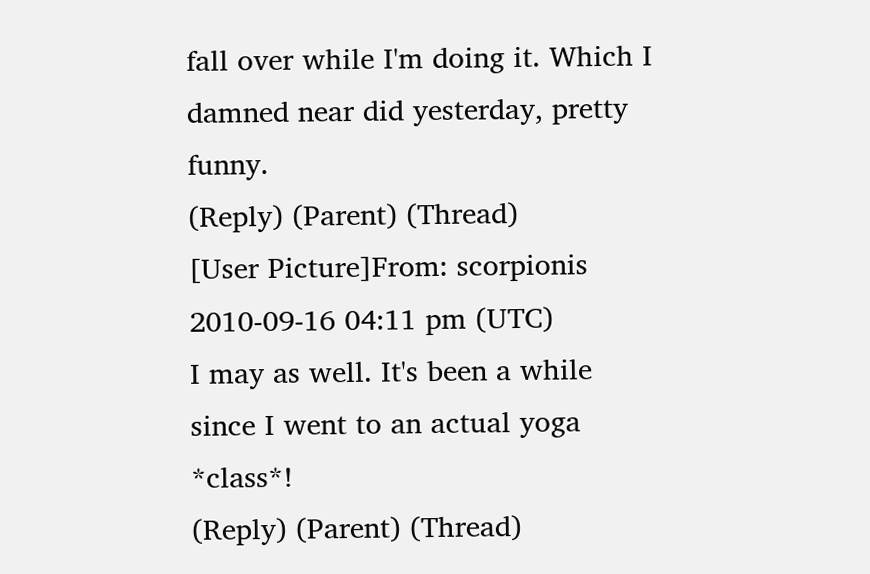fall over while I'm doing it. Which I damned near did yesterday, pretty funny.
(Reply) (Parent) (Thread)
[User Picture]From: scorpionis
2010-09-16 04:11 pm (UTC)
I may as well. It's been a while since I went to an actual yoga *class*!
(Reply) (Parent) (Thread)